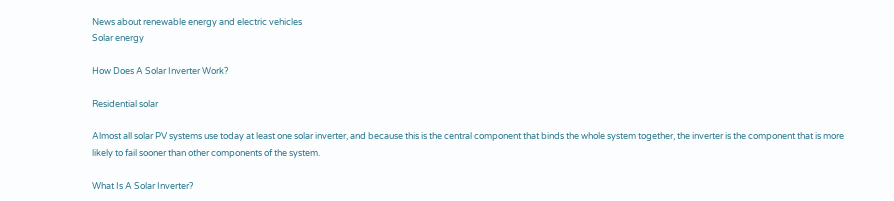News about renewable energy and electric vehicles
Solar energy

How Does A Solar Inverter Work?

Residential solar

Almost all solar PV systems use today at least one solar inverter, and because this is the central component that binds the whole system together, the inverter is the component that is more likely to fail sooner than other components of the system.

What Is A Solar Inverter?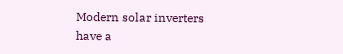Modern solar inverters have a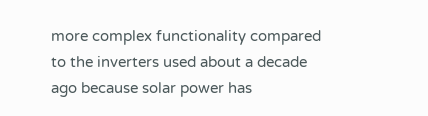more complex functionality compared to the inverters used about a decade ago because solar power has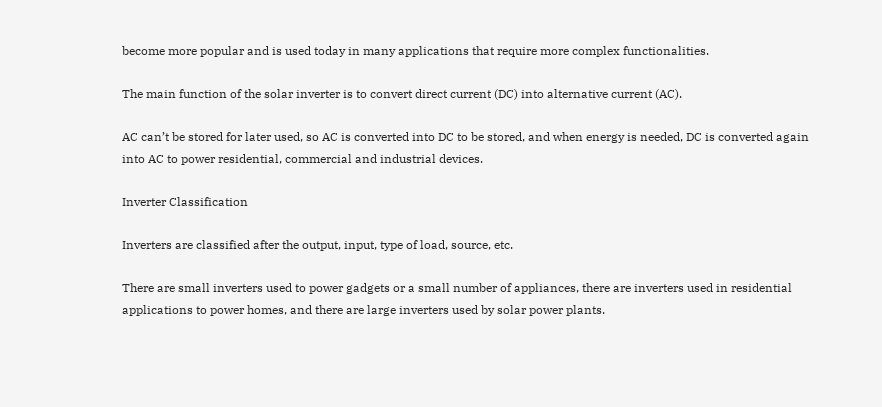become more popular and is used today in many applications that require more complex functionalities.

The main function of the solar inverter is to convert direct current (DC) into alternative current (AC).

AC can’t be stored for later used, so AC is converted into DC to be stored, and when energy is needed, DC is converted again into AC to power residential, commercial and industrial devices.

Inverter Classification

Inverters are classified after the output, input, type of load, source, etc.

There are small inverters used to power gadgets or a small number of appliances, there are inverters used in residential applications to power homes, and there are large inverters used by solar power plants.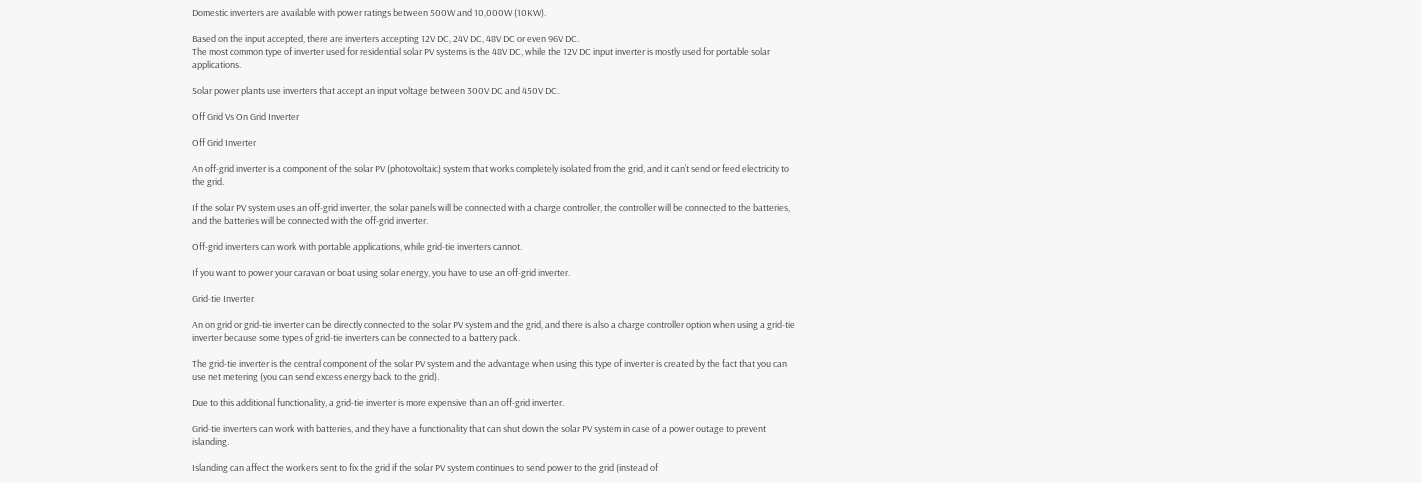Domestic inverters are available with power ratings between 500W and 10,000W (10KW).

Based on the input accepted, there are inverters accepting 12V DC, 24V DC, 48V DC or even 96V DC.
The most common type of inverter used for residential solar PV systems is the 48V DC, while the 12V DC input inverter is mostly used for portable solar applications.

Solar power plants use inverters that accept an input voltage between 300V DC and 450V DC.

Off Grid Vs On Grid Inverter

Off Grid Inverter

An off-grid inverter is a component of the solar PV (photovoltaic) system that works completely isolated from the grid, and it can’t send or feed electricity to the grid.

If the solar PV system uses an off-grid inverter, the solar panels will be connected with a charge controller, the controller will be connected to the batteries, and the batteries will be connected with the off-grid inverter.

Off-grid inverters can work with portable applications, while grid-tie inverters cannot.

If you want to power your caravan or boat using solar energy, you have to use an off-grid inverter.

Grid-tie Inverter

An on grid or grid-tie inverter can be directly connected to the solar PV system and the grid, and there is also a charge controller option when using a grid-tie inverter because some types of grid-tie inverters can be connected to a battery pack.

The grid-tie inverter is the central component of the solar PV system and the advantage when using this type of inverter is created by the fact that you can use net metering (you can send excess energy back to the grid).

Due to this additional functionality, a grid-tie inverter is more expensive than an off-grid inverter.

Grid-tie inverters can work with batteries, and they have a functionality that can shut down the solar PV system in case of a power outage to prevent islanding.

Islanding can affect the workers sent to fix the grid if the solar PV system continues to send power to the grid (instead of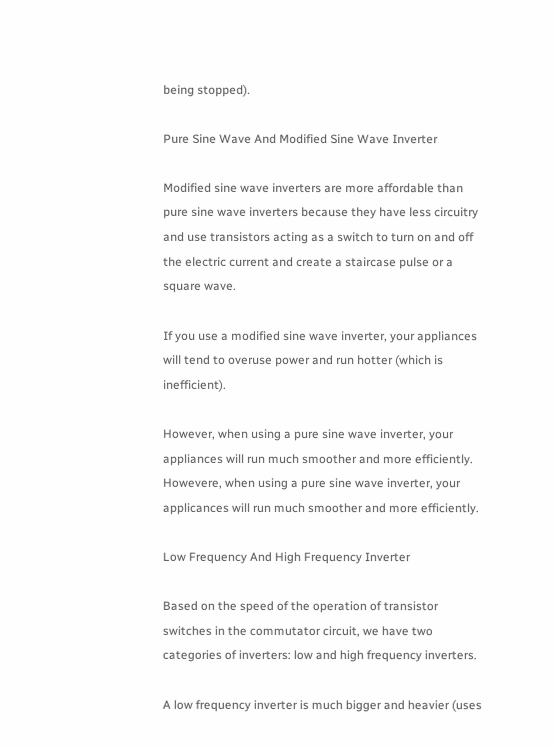being stopped).

Pure Sine Wave And Modified Sine Wave Inverter

Modified sine wave inverters are more affordable than pure sine wave inverters because they have less circuitry and use transistors acting as a switch to turn on and off the electric current and create a staircase pulse or a square wave.

If you use a modified sine wave inverter, your appliances will tend to overuse power and run hotter (which is inefficient).

However, when using a pure sine wave inverter, your appliances will run much smoother and more efficiently.
Howevere, when using a pure sine wave inverter, your applicances will run much smoother and more efficiently.

Low Frequency And High Frequency Inverter

Based on the speed of the operation of transistor switches in the commutator circuit, we have two categories of inverters: low and high frequency inverters.

A low frequency inverter is much bigger and heavier (uses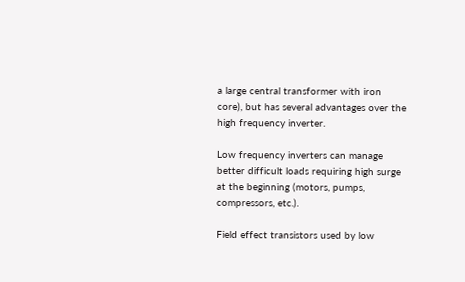a large central transformer with iron core), but has several advantages over the high frequency inverter.

Low frequency inverters can manage better difficult loads requiring high surge at the beginning (motors, pumps, compressors, etc.).

Field effect transistors used by low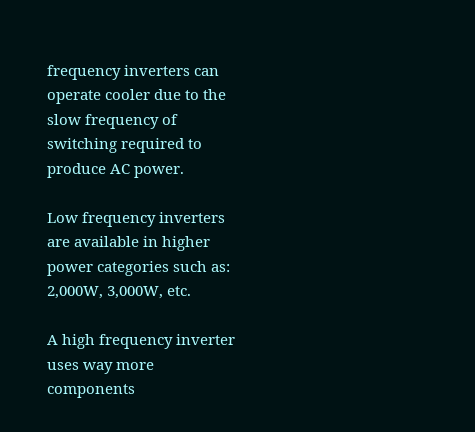frequency inverters can operate cooler due to the slow frequency of switching required to produce AC power.

Low frequency inverters are available in higher power categories such as: 2,000W, 3,000W, etc.

A high frequency inverter uses way more components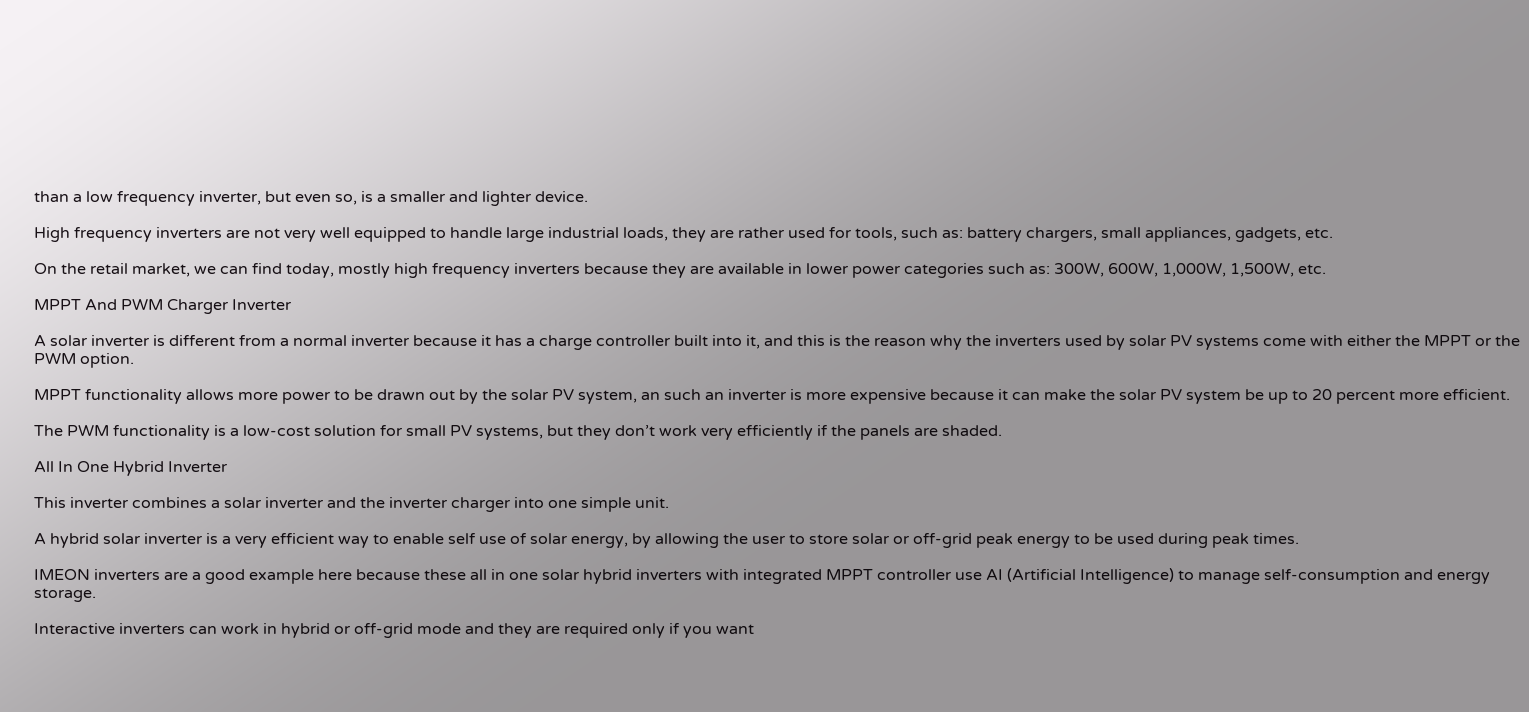than a low frequency inverter, but even so, is a smaller and lighter device.

High frequency inverters are not very well equipped to handle large industrial loads, they are rather used for tools, such as: battery chargers, small appliances, gadgets, etc.

On the retail market, we can find today, mostly high frequency inverters because they are available in lower power categories such as: 300W, 600W, 1,000W, 1,500W, etc.

MPPT And PWM Charger Inverter

A solar inverter is different from a normal inverter because it has a charge controller built into it, and this is the reason why the inverters used by solar PV systems come with either the MPPT or the PWM option.

MPPT functionality allows more power to be drawn out by the solar PV system, an such an inverter is more expensive because it can make the solar PV system be up to 20 percent more efficient.

The PWM functionality is a low-cost solution for small PV systems, but they don’t work very efficiently if the panels are shaded.

All In One Hybrid Inverter

This inverter combines a solar inverter and the inverter charger into one simple unit.

A hybrid solar inverter is a very efficient way to enable self use of solar energy, by allowing the user to store solar or off-grid peak energy to be used during peak times.

IMEON inverters are a good example here because these all in one solar hybrid inverters with integrated MPPT controller use AI (Artificial Intelligence) to manage self-consumption and energy storage.

Interactive inverters can work in hybrid or off-grid mode and they are required only if you want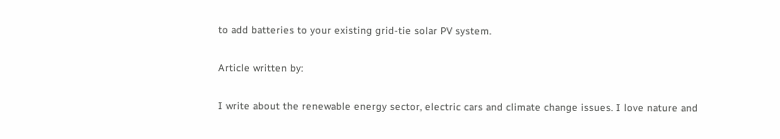to add batteries to your existing grid-tie solar PV system.

Article written by:

I write about the renewable energy sector, electric cars and climate change issues. I love nature and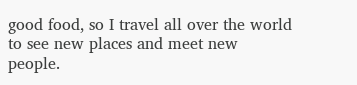good food, so I travel all over the world to see new places and meet new people.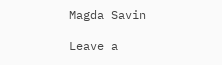Magda Savin

Leave a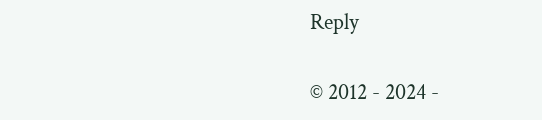Reply

© 2012 - 2024 -